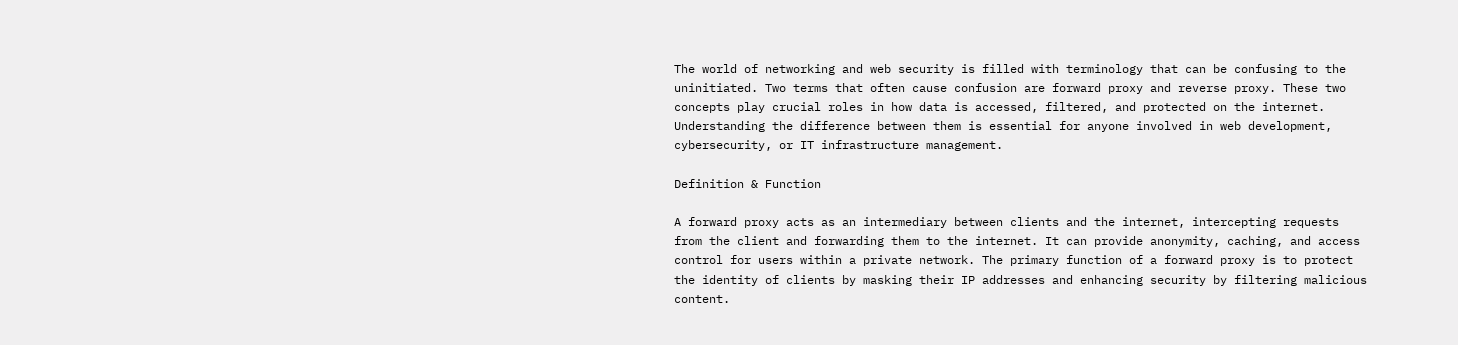The world of networking and web security is filled with terminology that can be confusing to the uninitiated. Two terms that often cause confusion are forward proxy and reverse proxy. These two concepts play crucial roles in how data is accessed, filtered, and protected on the internet. Understanding the difference between them is essential for anyone involved in web development, cybersecurity, or IT infrastructure management.

Definition & Function

A forward proxy acts as an intermediary between clients and the internet, intercepting requests from the client and forwarding them to the internet. It can provide anonymity, caching, and access control for users within a private network. The primary function of a forward proxy is to protect the identity of clients by masking their IP addresses and enhancing security by filtering malicious content.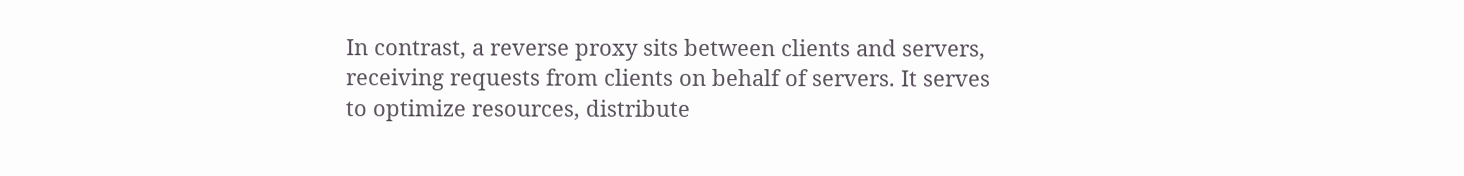In contrast, a reverse proxy sits between clients and servers, receiving requests from clients on behalf of servers. It serves to optimize resources, distribute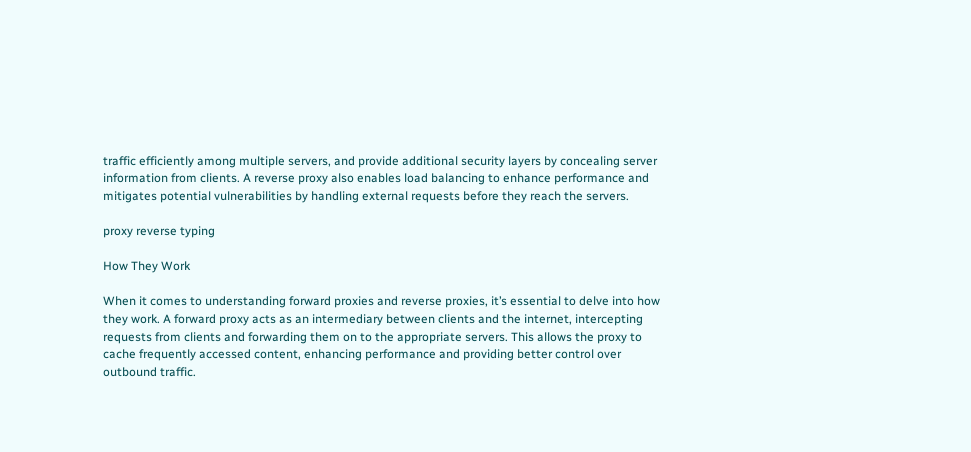traffic efficiently among multiple servers, and provide additional security layers by concealing server information from clients. A reverse proxy also enables load balancing to enhance performance and mitigates potential vulnerabilities by handling external requests before they reach the servers.

proxy reverse typing

How They Work

When it comes to understanding forward proxies and reverse proxies, it’s essential to delve into how they work. A forward proxy acts as an intermediary between clients and the internet, intercepting requests from clients and forwarding them on to the appropriate servers. This allows the proxy to cache frequently accessed content, enhancing performance and providing better control over outbound traffic.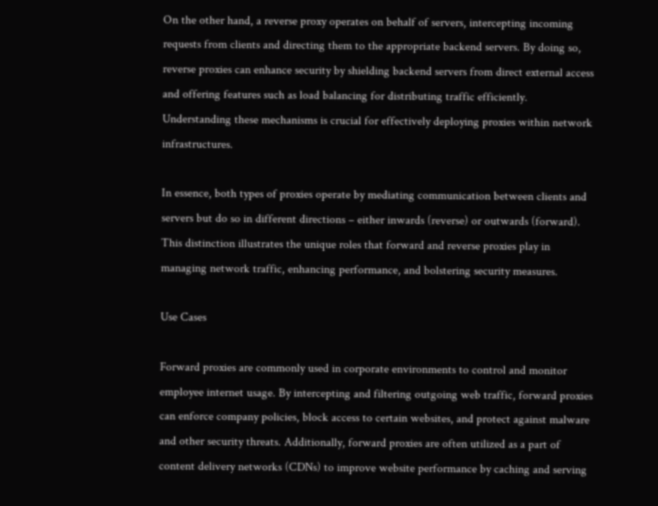On the other hand, a reverse proxy operates on behalf of servers, intercepting incoming requests from clients and directing them to the appropriate backend servers. By doing so, reverse proxies can enhance security by shielding backend servers from direct external access and offering features such as load balancing for distributing traffic efficiently. Understanding these mechanisms is crucial for effectively deploying proxies within network infrastructures.

In essence, both types of proxies operate by mediating communication between clients and servers but do so in different directions – either inwards (reverse) or outwards (forward). This distinction illustrates the unique roles that forward and reverse proxies play in managing network traffic, enhancing performance, and bolstering security measures.

Use Cases

Forward proxies are commonly used in corporate environments to control and monitor employee internet usage. By intercepting and filtering outgoing web traffic, forward proxies can enforce company policies, block access to certain websites, and protect against malware and other security threats. Additionally, forward proxies are often utilized as a part of content delivery networks (CDNs) to improve website performance by caching and serving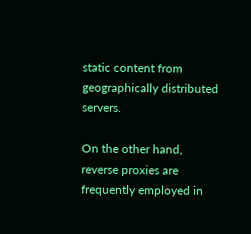static content from geographically distributed servers.

On the other hand, reverse proxies are frequently employed in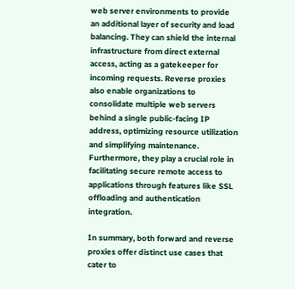web server environments to provide an additional layer of security and load balancing. They can shield the internal infrastructure from direct external access, acting as a gatekeeper for incoming requests. Reverse proxies also enable organizations to consolidate multiple web servers behind a single public-facing IP address, optimizing resource utilization and simplifying maintenance. Furthermore, they play a crucial role in facilitating secure remote access to applications through features like SSL offloading and authentication integration.

In summary, both forward and reverse proxies offer distinct use cases that cater to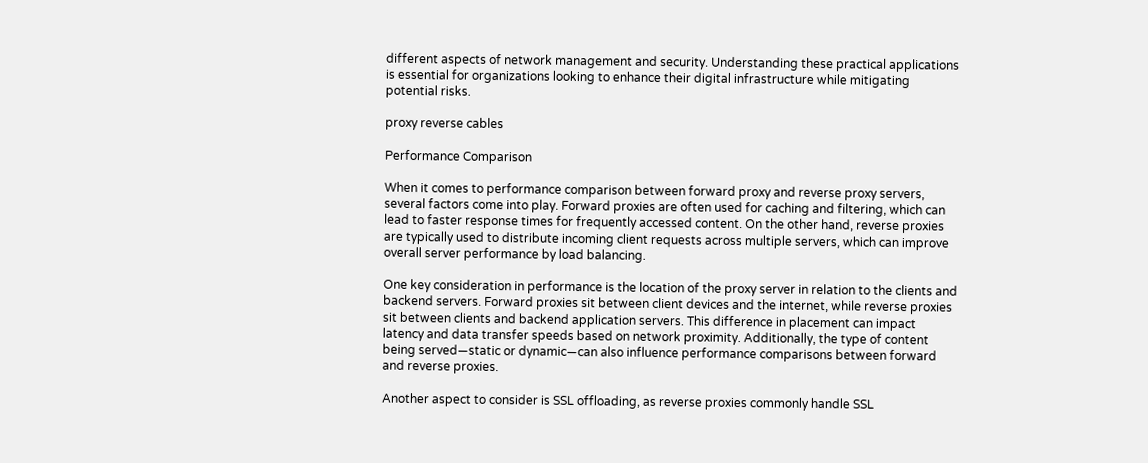different aspects of network management and security. Understanding these practical applications is essential for organizations looking to enhance their digital infrastructure while mitigating potential risks.

proxy reverse cables

Performance Comparison

When it comes to performance comparison between forward proxy and reverse proxy servers, several factors come into play. Forward proxies are often used for caching and filtering, which can lead to faster response times for frequently accessed content. On the other hand, reverse proxies are typically used to distribute incoming client requests across multiple servers, which can improve overall server performance by load balancing.

One key consideration in performance is the location of the proxy server in relation to the clients and backend servers. Forward proxies sit between client devices and the internet, while reverse proxies sit between clients and backend application servers. This difference in placement can impact latency and data transfer speeds based on network proximity. Additionally, the type of content being served—static or dynamic—can also influence performance comparisons between forward and reverse proxies.

Another aspect to consider is SSL offloading, as reverse proxies commonly handle SSL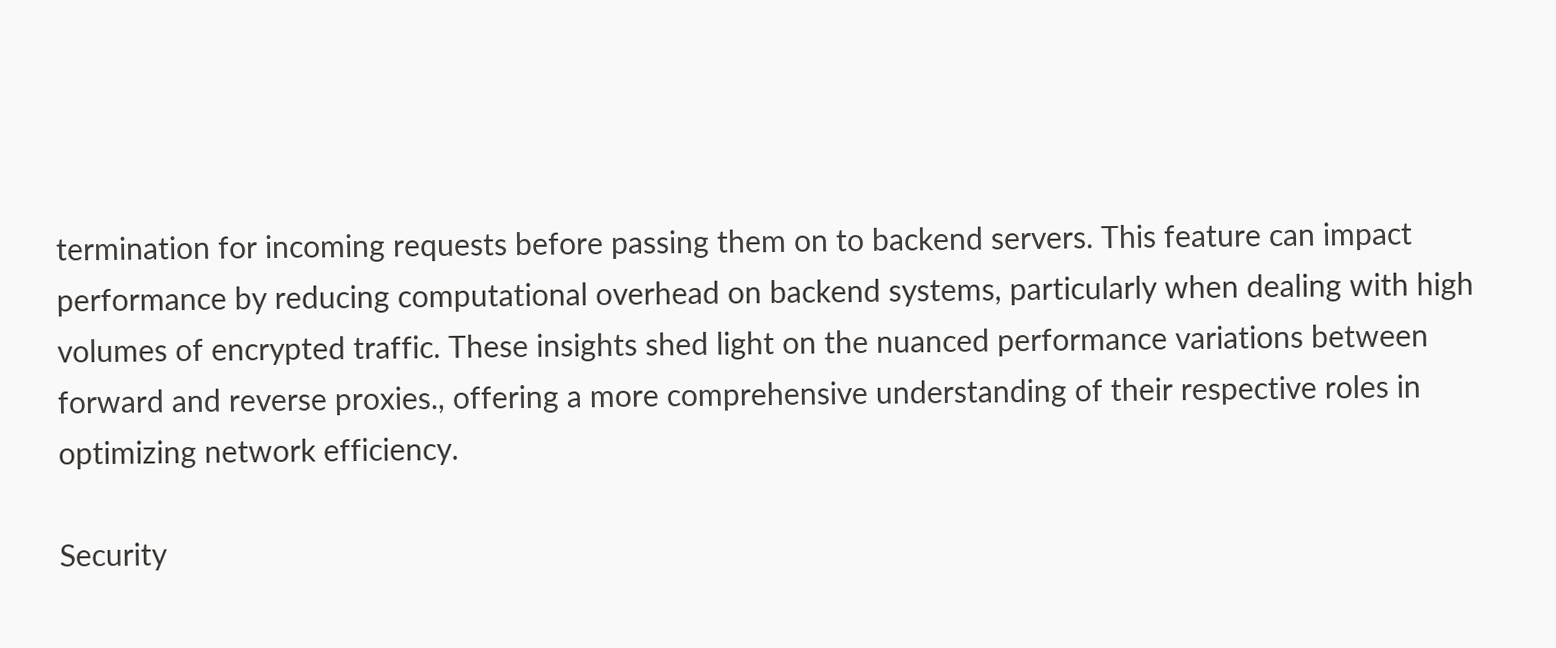termination for incoming requests before passing them on to backend servers. This feature can impact performance by reducing computational overhead on backend systems, particularly when dealing with high volumes of encrypted traffic. These insights shed light on the nuanced performance variations between forward and reverse proxies., offering a more comprehensive understanding of their respective roles in optimizing network efficiency.

Security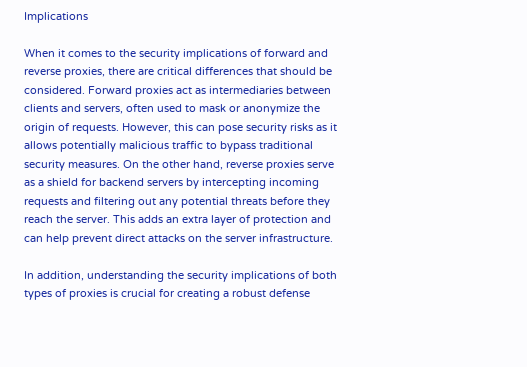Implications

When it comes to the security implications of forward and reverse proxies, there are critical differences that should be considered. Forward proxies act as intermediaries between clients and servers, often used to mask or anonymize the origin of requests. However, this can pose security risks as it allows potentially malicious traffic to bypass traditional security measures. On the other hand, reverse proxies serve as a shield for backend servers by intercepting incoming requests and filtering out any potential threats before they reach the server. This adds an extra layer of protection and can help prevent direct attacks on the server infrastructure.

In addition, understanding the security implications of both types of proxies is crucial for creating a robust defense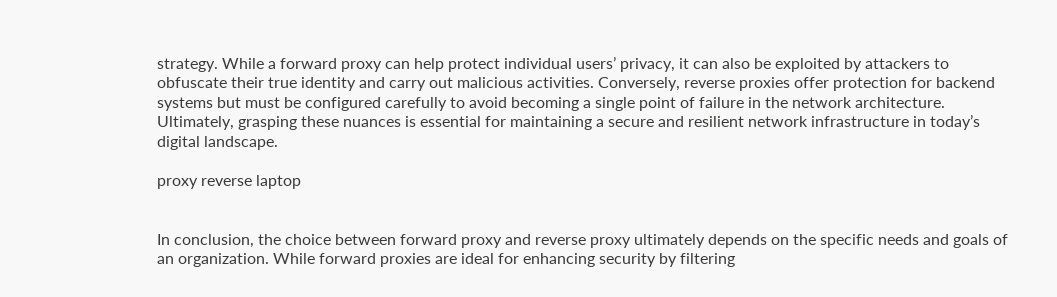strategy. While a forward proxy can help protect individual users’ privacy, it can also be exploited by attackers to obfuscate their true identity and carry out malicious activities. Conversely, reverse proxies offer protection for backend systems but must be configured carefully to avoid becoming a single point of failure in the network architecture. Ultimately, grasping these nuances is essential for maintaining a secure and resilient network infrastructure in today’s digital landscape.

proxy reverse laptop


In conclusion, the choice between forward proxy and reverse proxy ultimately depends on the specific needs and goals of an organization. While forward proxies are ideal for enhancing security by filtering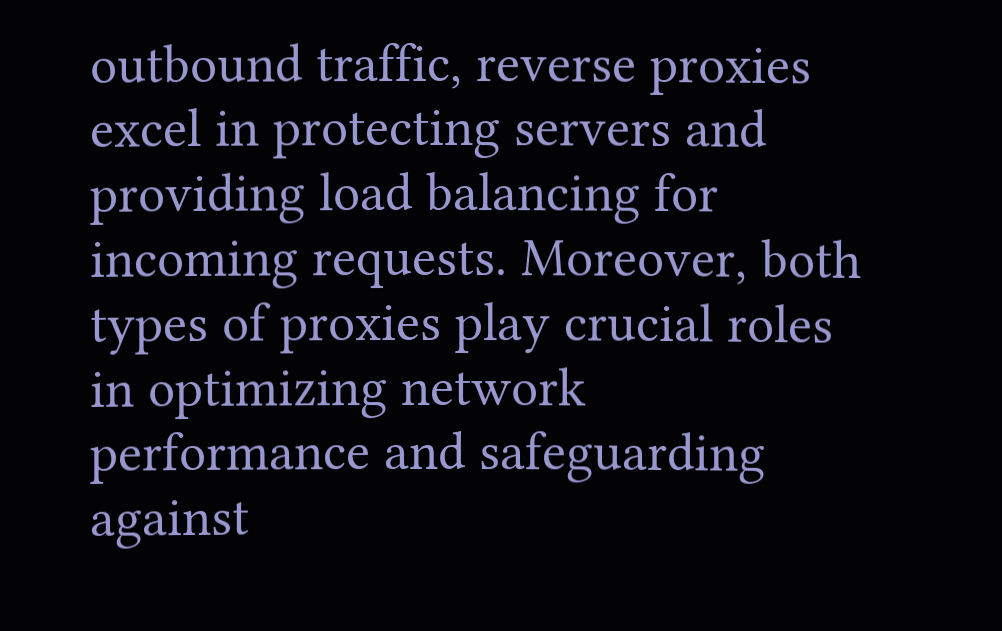outbound traffic, reverse proxies excel in protecting servers and providing load balancing for incoming requests. Moreover, both types of proxies play crucial roles in optimizing network performance and safeguarding against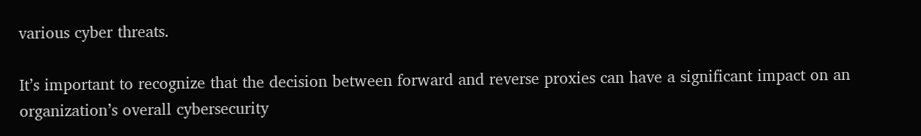various cyber threats.

It’s important to recognize that the decision between forward and reverse proxies can have a significant impact on an organization’s overall cybersecurity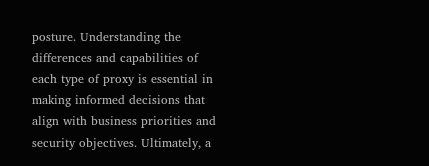posture. Understanding the differences and capabilities of each type of proxy is essential in making informed decisions that align with business priorities and security objectives. Ultimately, a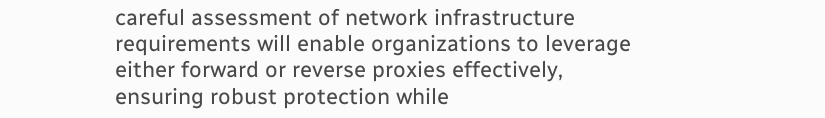careful assessment of network infrastructure requirements will enable organizations to leverage either forward or reverse proxies effectively, ensuring robust protection while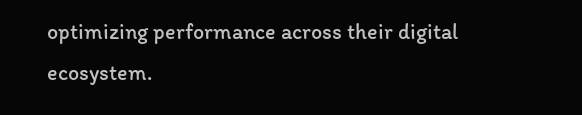optimizing performance across their digital ecosystem.